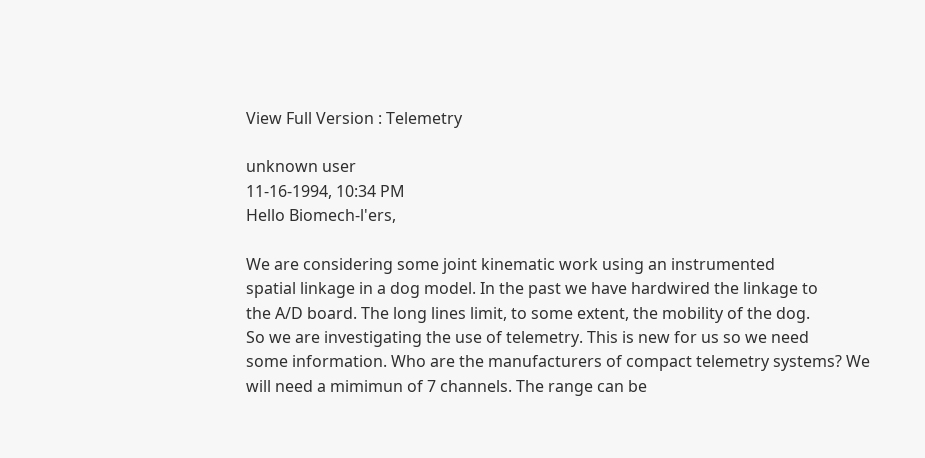View Full Version : Telemetry

unknown user
11-16-1994, 10:34 PM
Hello Biomech-l'ers,

We are considering some joint kinematic work using an instrumented
spatial linkage in a dog model. In the past we have hardwired the linkage to
the A/D board. The long lines limit, to some extent, the mobility of the dog.
So we are investigating the use of telemetry. This is new for us so we need
some information. Who are the manufacturers of compact telemetry systems? We
will need a mimimun of 7 channels. The range can be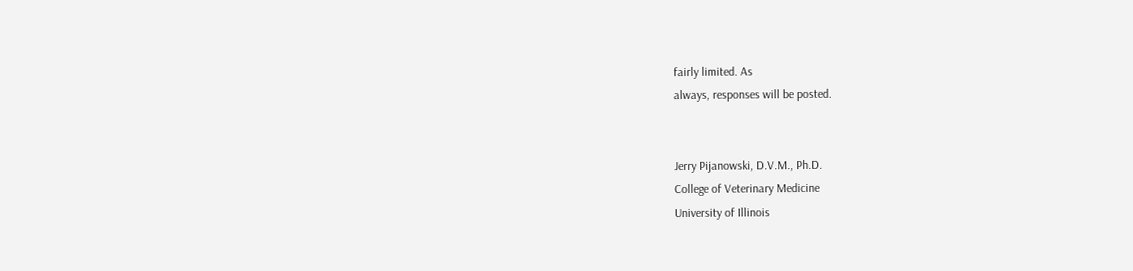fairly limited. As
always, responses will be posted.


Jerry Pijanowski, D.V.M., Ph.D.
College of Veterinary Medicine
University of Illinois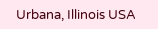Urbana, Illinois USA